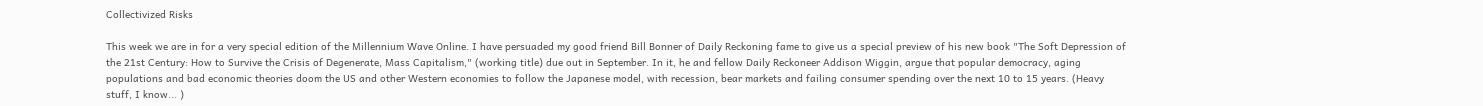Collectivized Risks

This week we are in for a very special edition of the Millennium Wave Online. I have persuaded my good friend Bill Bonner of Daily Reckoning fame to give us a special preview of his new book "The Soft Depression of the 21st Century: How to Survive the Crisis of Degenerate, Mass Capitalism," (working title) due out in September. In it, he and fellow Daily Reckoneer Addison Wiggin, argue that popular democracy, aging populations and bad economic theories doom the US and other Western economies to follow the Japanese model, with recession, bear markets and failing consumer spending over the next 10 to 15 years. (Heavy stuff, I know... )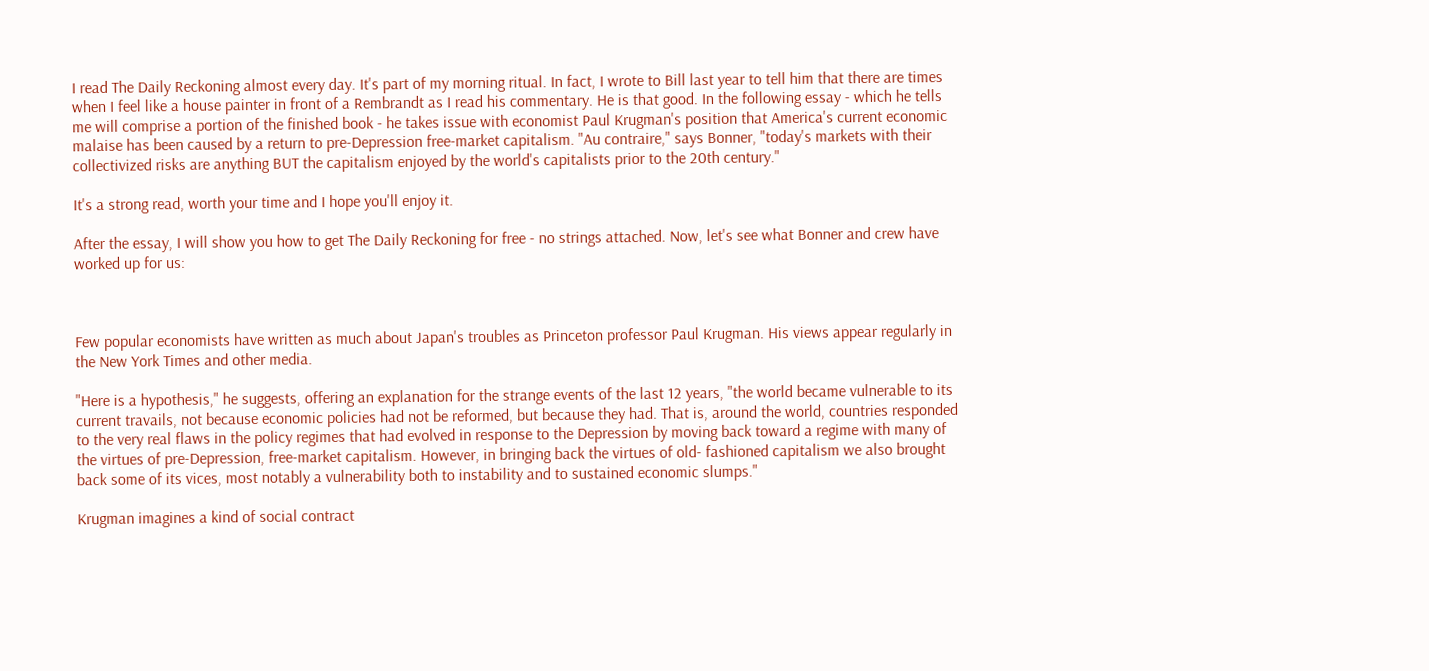I read The Daily Reckoning almost every day. It's part of my morning ritual. In fact, I wrote to Bill last year to tell him that there are times when I feel like a house painter in front of a Rembrandt as I read his commentary. He is that good. In the following essay - which he tells me will comprise a portion of the finished book - he takes issue with economist Paul Krugman's position that America's current economic malaise has been caused by a return to pre-Depression free-market capitalism. "Au contraire," says Bonner, "today's markets with their collectivized risks are anything BUT the capitalism enjoyed by the world's capitalists prior to the 20th century."

It's a strong read, worth your time and I hope you'll enjoy it.

After the essay, I will show you how to get The Daily Reckoning for free - no strings attached. Now, let's see what Bonner and crew have worked up for us:



Few popular economists have written as much about Japan's troubles as Princeton professor Paul Krugman. His views appear regularly in the New York Times and other media.

"Here is a hypothesis," he suggests, offering an explanation for the strange events of the last 12 years, "the world became vulnerable to its current travails, not because economic policies had not be reformed, but because they had. That is, around the world, countries responded to the very real flaws in the policy regimes that had evolved in response to the Depression by moving back toward a regime with many of the virtues of pre-Depression, free-market capitalism. However, in bringing back the virtues of old- fashioned capitalism we also brought back some of its vices, most notably a vulnerability both to instability and to sustained economic slumps."

Krugman imagines a kind of social contract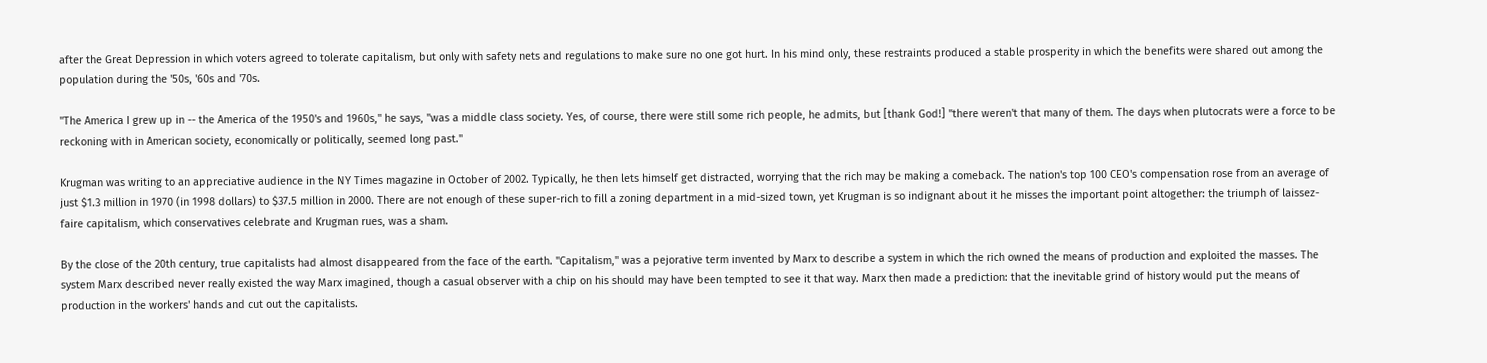after the Great Depression in which voters agreed to tolerate capitalism, but only with safety nets and regulations to make sure no one got hurt. In his mind only, these restraints produced a stable prosperity in which the benefits were shared out among the population during the '50s, '60s and '70s.

"The America I grew up in -- the America of the 1950's and 1960s," he says, "was a middle class society. Yes, of course, there were still some rich people, he admits, but [thank God!] "there weren't that many of them. The days when plutocrats were a force to be reckoning with in American society, economically or politically, seemed long past."

Krugman was writing to an appreciative audience in the NY Times magazine in October of 2002. Typically, he then lets himself get distracted, worrying that the rich may be making a comeback. The nation's top 100 CEO's compensation rose from an average of just $1.3 million in 1970 (in 1998 dollars) to $37.5 million in 2000. There are not enough of these super-rich to fill a zoning department in a mid-sized town, yet Krugman is so indignant about it he misses the important point altogether: the triumph of laissez-faire capitalism, which conservatives celebrate and Krugman rues, was a sham.

By the close of the 20th century, true capitalists had almost disappeared from the face of the earth. "Capitalism," was a pejorative term invented by Marx to describe a system in which the rich owned the means of production and exploited the masses. The system Marx described never really existed the way Marx imagined, though a casual observer with a chip on his should may have been tempted to see it that way. Marx then made a prediction: that the inevitable grind of history would put the means of production in the workers' hands and cut out the capitalists.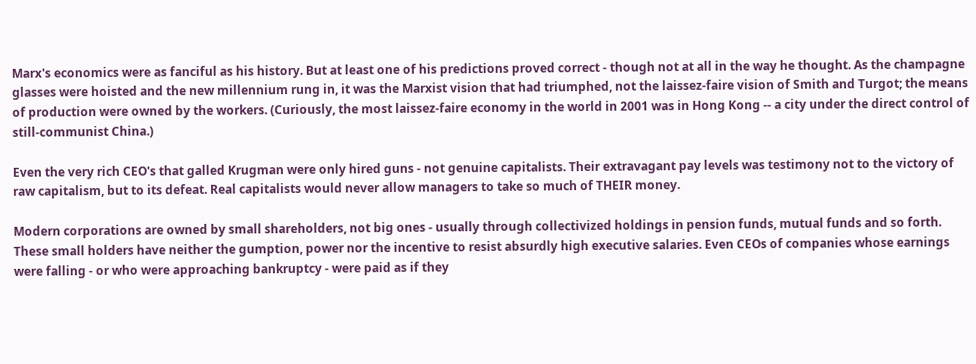Marx's economics were as fanciful as his history. But at least one of his predictions proved correct - though not at all in the way he thought. As the champagne glasses were hoisted and the new millennium rung in, it was the Marxist vision that had triumphed, not the laissez-faire vision of Smith and Turgot; the means of production were owned by the workers. (Curiously, the most laissez-faire economy in the world in 2001 was in Hong Kong -- a city under the direct control of still-communist China.)

Even the very rich CEO's that galled Krugman were only hired guns - not genuine capitalists. Their extravagant pay levels was testimony not to the victory of raw capitalism, but to its defeat. Real capitalists would never allow managers to take so much of THEIR money.

Modern corporations are owned by small shareholders, not big ones - usually through collectivized holdings in pension funds, mutual funds and so forth. These small holders have neither the gumption, power nor the incentive to resist absurdly high executive salaries. Even CEOs of companies whose earnings were falling - or who were approaching bankruptcy - were paid as if they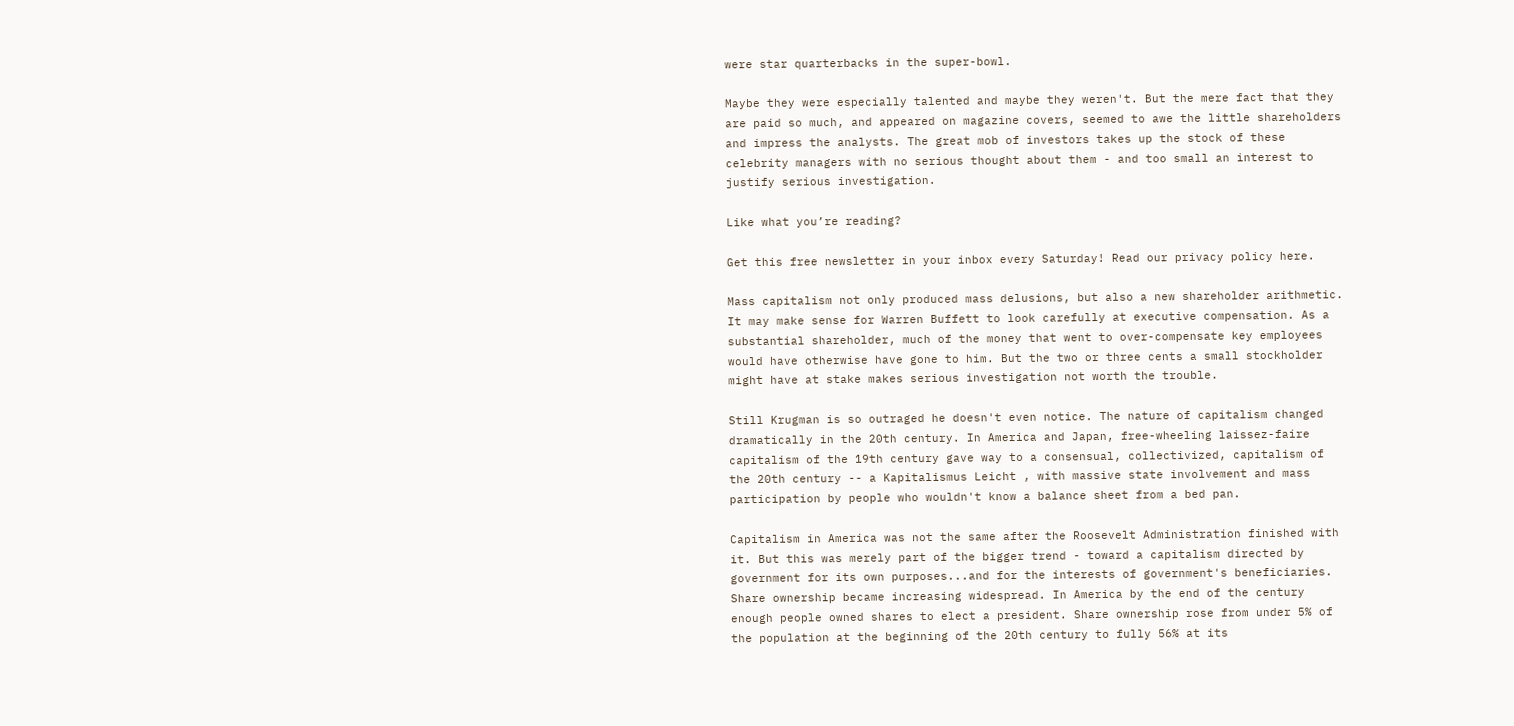were star quarterbacks in the super-bowl.

Maybe they were especially talented and maybe they weren't. But the mere fact that they are paid so much, and appeared on magazine covers, seemed to awe the little shareholders and impress the analysts. The great mob of investors takes up the stock of these celebrity managers with no serious thought about them - and too small an interest to justify serious investigation.

Like what you’re reading?

Get this free newsletter in your inbox every Saturday! Read our privacy policy here.

Mass capitalism not only produced mass delusions, but also a new shareholder arithmetic. It may make sense for Warren Buffett to look carefully at executive compensation. As a substantial shareholder, much of the money that went to over-compensate key employees would have otherwise have gone to him. But the two or three cents a small stockholder might have at stake makes serious investigation not worth the trouble.

Still Krugman is so outraged he doesn't even notice. The nature of capitalism changed dramatically in the 20th century. In America and Japan, free-wheeling laissez-faire capitalism of the 19th century gave way to a consensual, collectivized, capitalism of the 20th century -- a Kapitalismus Leicht , with massive state involvement and mass participation by people who wouldn't know a balance sheet from a bed pan.

Capitalism in America was not the same after the Roosevelt Administration finished with it. But this was merely part of the bigger trend - toward a capitalism directed by government for its own purposes...and for the interests of government's beneficiaries. Share ownership became increasing widespread. In America by the end of the century enough people owned shares to elect a president. Share ownership rose from under 5% of the population at the beginning of the 20th century to fully 56% at its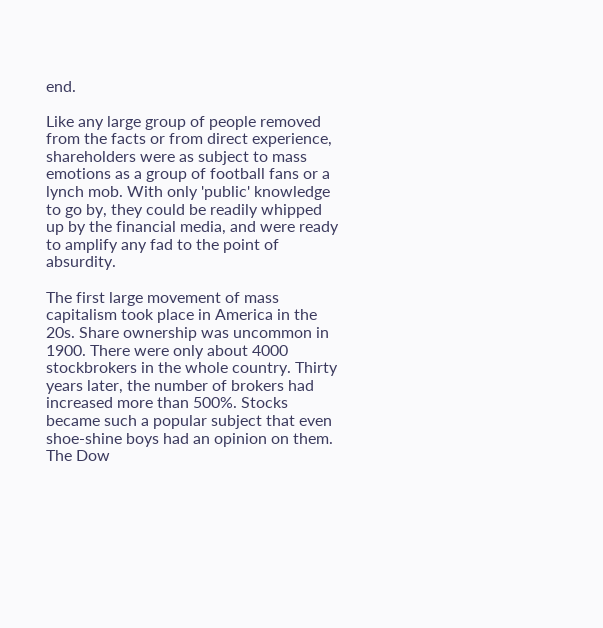end.

Like any large group of people removed from the facts or from direct experience, shareholders were as subject to mass emotions as a group of football fans or a lynch mob. With only 'public' knowledge to go by, they could be readily whipped up by the financial media, and were ready to amplify any fad to the point of absurdity.

The first large movement of mass capitalism took place in America in the 20s. Share ownership was uncommon in 1900. There were only about 4000 stockbrokers in the whole country. Thirty years later, the number of brokers had increased more than 500%. Stocks became such a popular subject that even shoe-shine boys had an opinion on them. The Dow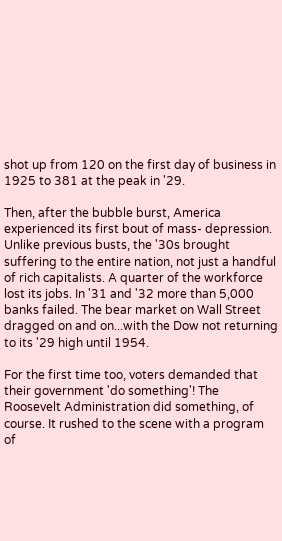shot up from 120 on the first day of business in 1925 to 381 at the peak in '29.

Then, after the bubble burst, America experienced its first bout of mass- depression. Unlike previous busts, the '30s brought suffering to the entire nation, not just a handful of rich capitalists. A quarter of the workforce lost its jobs. In '31 and '32 more than 5,000 banks failed. The bear market on Wall Street dragged on and on...with the Dow not returning to its '29 high until 1954.

For the first time too, voters demanded that their government 'do something'! The Roosevelt Administration did something, of course. It rushed to the scene with a program of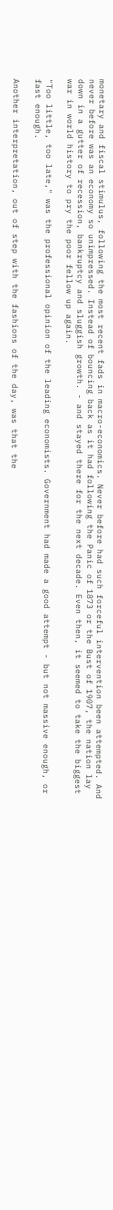monetary and fiscal stimulus, following the most recent fads in macro-economics. Never before had such forceful intervention been attempted. And never before was an economy so unimpressed. Instead of bouncing back as it had following the Panic of 1873 or the Bust of 1907, the nation lay down in a gutter of recession, bankruptcy and sluggish growth. - and stayed there for the next decade. Even then, it seemed to take the biggest war in world history to pry the poor fellow up again.

"Too little, too late," was the professional opinion of the leading economists. Government had made a good attempt - but not massive enough, or fast enough.

Another interpretation, out of step with the fashions of the day, was that the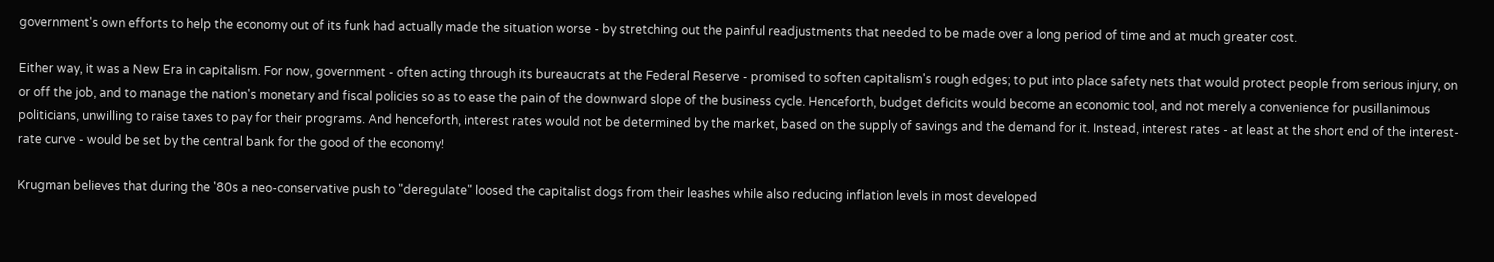government's own efforts to help the economy out of its funk had actually made the situation worse - by stretching out the painful readjustments that needed to be made over a long period of time and at much greater cost.

Either way, it was a New Era in capitalism. For now, government - often acting through its bureaucrats at the Federal Reserve - promised to soften capitalism's rough edges; to put into place safety nets that would protect people from serious injury, on or off the job, and to manage the nation's monetary and fiscal policies so as to ease the pain of the downward slope of the business cycle. Henceforth, budget deficits would become an economic tool, and not merely a convenience for pusillanimous politicians, unwilling to raise taxes to pay for their programs. And henceforth, interest rates would not be determined by the market, based on the supply of savings and the demand for it. Instead, interest rates - at least at the short end of the interest-rate curve - would be set by the central bank for the good of the economy!

Krugman believes that during the '80s a neo-conservative push to "deregulate" loosed the capitalist dogs from their leashes while also reducing inflation levels in most developed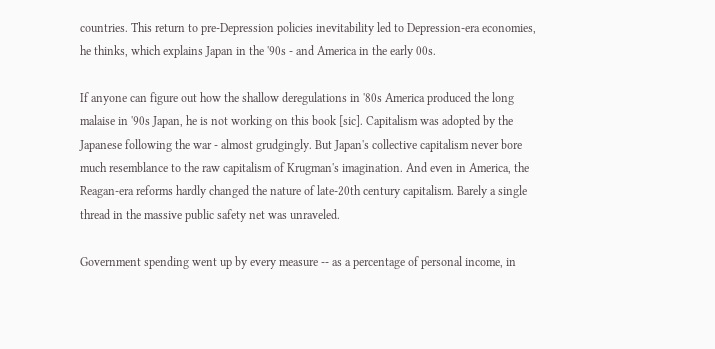countries. This return to pre-Depression policies inevitability led to Depression-era economies, he thinks, which explains Japan in the '90s - and America in the early 00s.

If anyone can figure out how the shallow deregulations in '80s America produced the long malaise in '90s Japan, he is not working on this book [sic]. Capitalism was adopted by the Japanese following the war - almost grudgingly. But Japan's collective capitalism never bore much resemblance to the raw capitalism of Krugman's imagination. And even in America, the Reagan-era reforms hardly changed the nature of late-20th century capitalism. Barely a single thread in the massive public safety net was unraveled.

Government spending went up by every measure -- as a percentage of personal income, in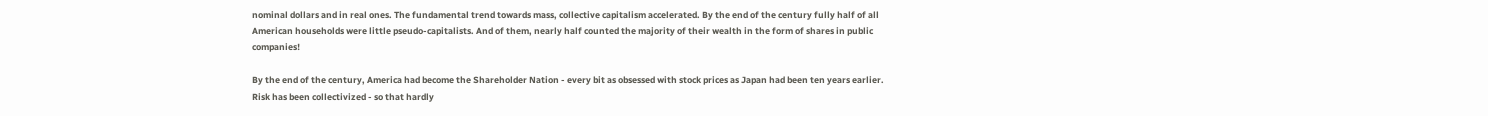nominal dollars and in real ones. The fundamental trend towards mass, collective capitalism accelerated. By the end of the century fully half of all American households were little pseudo-capitalists. And of them, nearly half counted the majority of their wealth in the form of shares in public companies!

By the end of the century, America had become the Shareholder Nation - every bit as obsessed with stock prices as Japan had been ten years earlier. Risk has been collectivized - so that hardly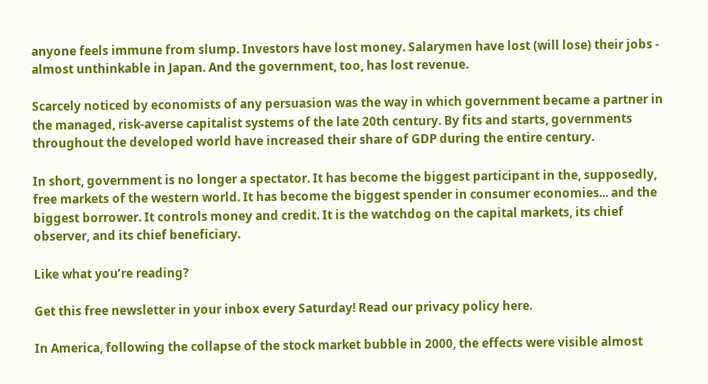anyone feels immune from slump. Investors have lost money. Salarymen have lost (will lose) their jobs - almost unthinkable in Japan. And the government, too, has lost revenue.

Scarcely noticed by economists of any persuasion was the way in which government became a partner in the managed, risk-averse capitalist systems of the late 20th century. By fits and starts, governments throughout the developed world have increased their share of GDP during the entire century.

In short, government is no longer a spectator. It has become the biggest participant in the, supposedly, free markets of the western world. It has become the biggest spender in consumer economies... and the biggest borrower. It controls money and credit. It is the watchdog on the capital markets, its chief observer, and its chief beneficiary.

Like what you’re reading?

Get this free newsletter in your inbox every Saturday! Read our privacy policy here.

In America, following the collapse of the stock market bubble in 2000, the effects were visible almost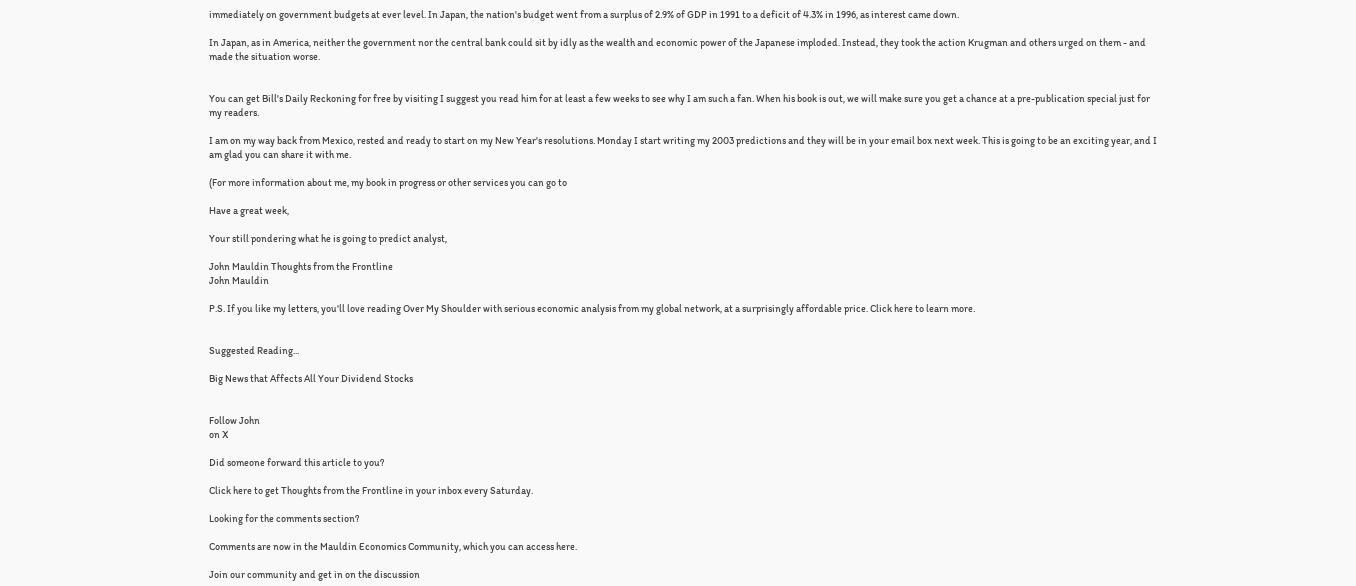immediately on government budgets at ever level. In Japan, the nation's budget went from a surplus of 2.9% of GDP in 1991 to a deficit of 4.3% in 1996, as interest came down.

In Japan, as in America, neither the government nor the central bank could sit by idly as the wealth and economic power of the Japanese imploded. Instead, they took the action Krugman and others urged on them - and made the situation worse.


You can get Bill's Daily Reckoning for free by visiting I suggest you read him for at least a few weeks to see why I am such a fan. When his book is out, we will make sure you get a chance at a pre-publication special just for my readers.

I am on my way back from Mexico, rested and ready to start on my New Year's resolutions. Monday I start writing my 2003 predictions and they will be in your email box next week. This is going to be an exciting year, and I am glad you can share it with me.

(For more information about me, my book in progress or other services you can go to

Have a great week,

Your still pondering what he is going to predict analyst,

John Mauldin Thoughts from the Frontline
John Mauldin

P.S. If you like my letters, you'll love reading Over My Shoulder with serious economic analysis from my global network, at a surprisingly affordable price. Click here to learn more.


Suggested Reading...

Big News that Affects All Your Dividend Stocks


Follow John
on X

Did someone forward this article to you?

Click here to get Thoughts from the Frontline in your inbox every Saturday.

Looking for the comments section?

Comments are now in the Mauldin Economics Community, which you can access here.

Join our community and get in on the discussion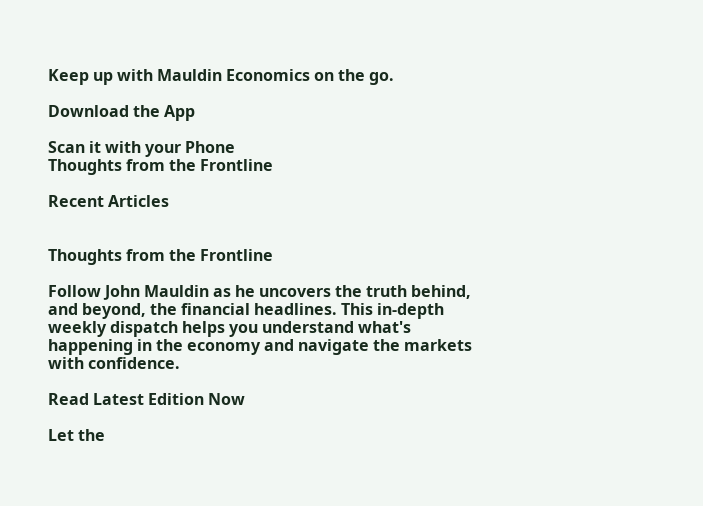Keep up with Mauldin Economics on the go.

Download the App

Scan it with your Phone
Thoughts from the Frontline

Recent Articles


Thoughts from the Frontline

Follow John Mauldin as he uncovers the truth behind, and beyond, the financial headlines. This in-depth weekly dispatch helps you understand what's happening in the economy and navigate the markets with confidence.

Read Latest Edition Now

Let the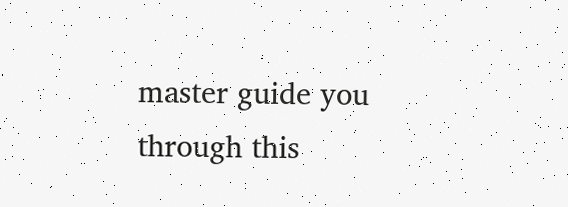master guide you through this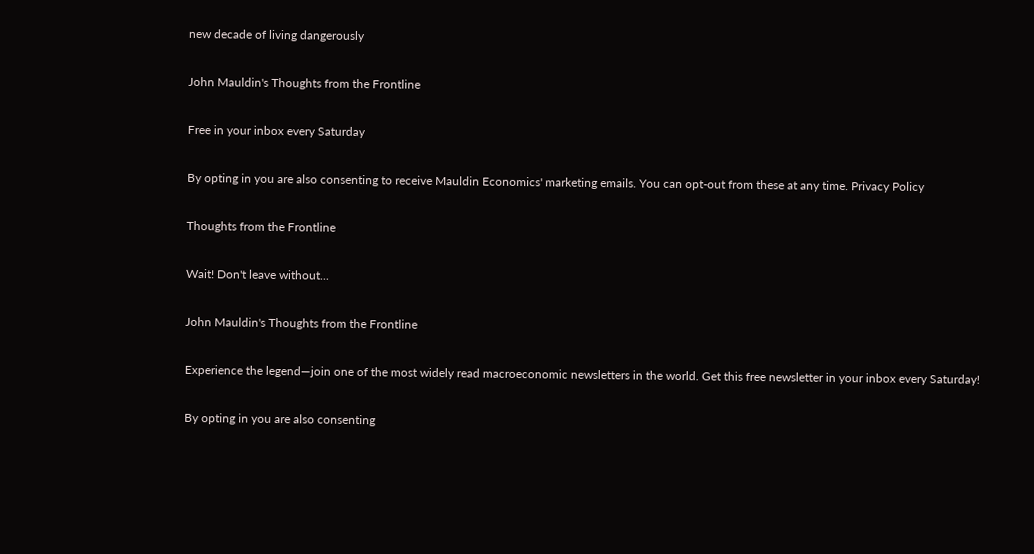new decade of living dangerously

John Mauldin's Thoughts from the Frontline

Free in your inbox every Saturday

By opting in you are also consenting to receive Mauldin Economics' marketing emails. You can opt-out from these at any time. Privacy Policy

Thoughts from the Frontline

Wait! Don't leave without...

John Mauldin's Thoughts from the Frontline

Experience the legend—join one of the most widely read macroeconomic newsletters in the world. Get this free newsletter in your inbox every Saturday!

By opting in you are also consenting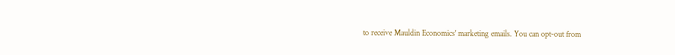to receive Mauldin Economics' marketing emails. You can opt-out from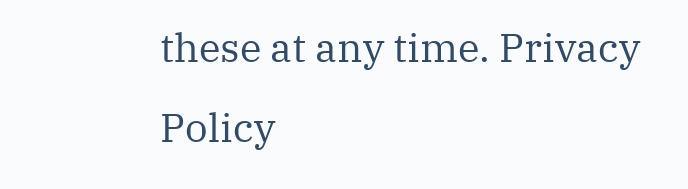these at any time. Privacy Policy